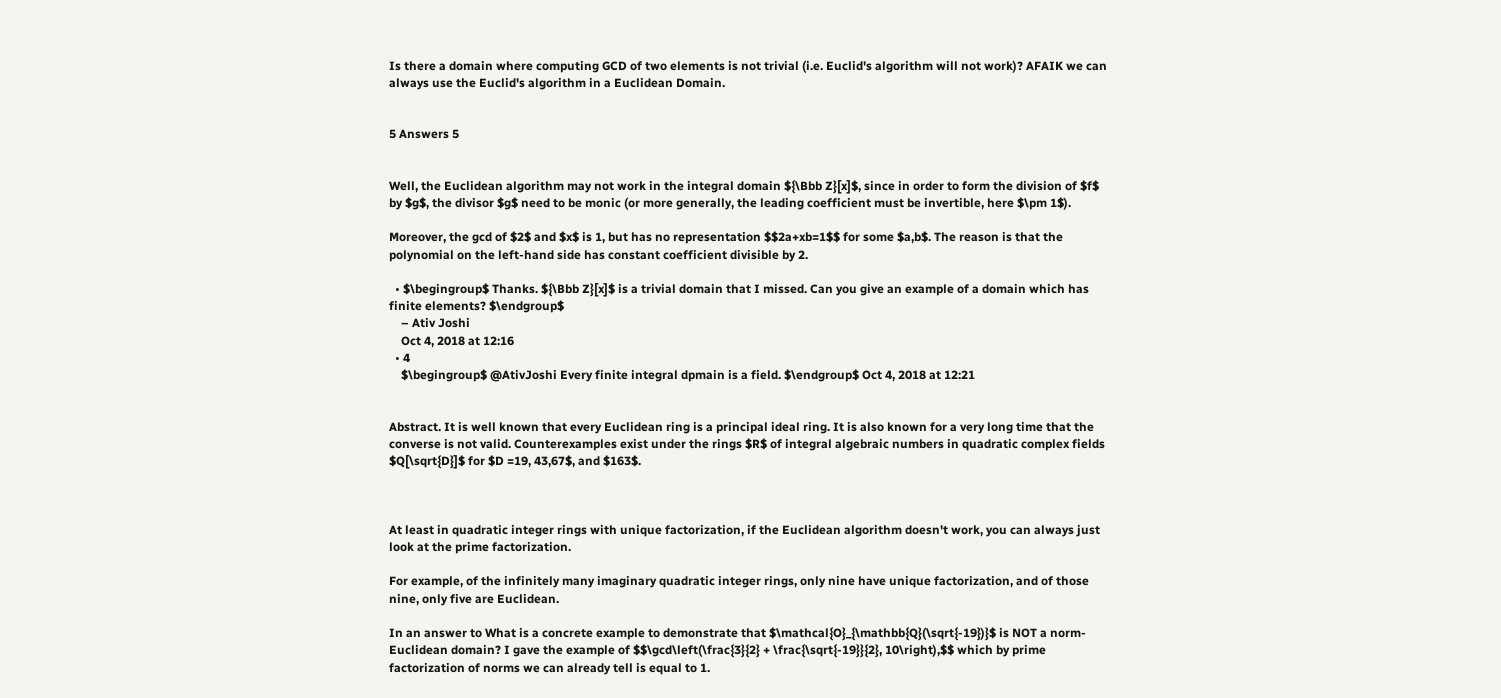Is there a domain where computing GCD of two elements is not trivial (i.e. Euclid's algorithm will not work)? AFAIK we can always use the Euclid's algorithm in a Euclidean Domain.


5 Answers 5


Well, the Euclidean algorithm may not work in the integral domain ${\Bbb Z}[x]$, since in order to form the division of $f$ by $g$, the divisor $g$ need to be monic (or more generally, the leading coefficient must be invertible, here $\pm 1$).

Moreover, the gcd of $2$ and $x$ is 1, but has no representation $$2a+xb=1$$ for some $a,b$. The reason is that the polynomial on the left-hand side has constant coefficient divisible by 2.

  • $\begingroup$ Thanks. ${\Bbb Z}[x]$ is a trivial domain that I missed. Can you give an example of a domain which has finite elements? $\endgroup$
    – Ativ Joshi
    Oct 4, 2018 at 12:16
  • 4
    $\begingroup$ @AtivJoshi Every finite integral dpmain is a field. $\endgroup$ Oct 4, 2018 at 12:21


Abstract. It is well known that every Euclidean ring is a principal ideal ring. It is also known for a very long time that the converse is not valid. Counterexamples exist under the rings $R$ of integral algebraic numbers in quadratic complex fields $Q[\sqrt{D}]$ for $D =19, 43,67$, and $163$.



At least in quadratic integer rings with unique factorization, if the Euclidean algorithm doesn't work, you can always just look at the prime factorization.

For example, of the infinitely many imaginary quadratic integer rings, only nine have unique factorization, and of those nine, only five are Euclidean.

In an answer to What is a concrete example to demonstrate that $\mathcal{O}_{\mathbb{Q}(\sqrt{-19})}$ is NOT a norm-Euclidean domain? I gave the example of $$\gcd\left(\frac{3}{2} + \frac{\sqrt{-19}}{2}, 10\right),$$ which by prime factorization of norms we can already tell is equal to 1.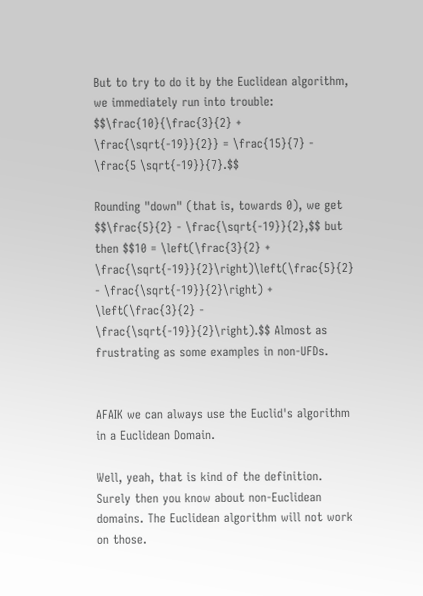But to try to do it by the Euclidean algorithm, we immediately run into trouble: $$\frac{10}{\frac{3}{2} + \frac{\sqrt{-19}}{2}} = \frac{15}{7} - \frac{5 \sqrt{-19}}{7}.$$

Rounding "down" (that is, towards 0), we get $$\frac{5}{2} - \frac{\sqrt{-19}}{2},$$ but then $$10 = \left(\frac{3}{2} + \frac{\sqrt{-19}}{2}\right)\left(\frac{5}{2} - \frac{\sqrt{-19}}{2}\right) + \left(\frac{3}{2} - \frac{\sqrt{-19}}{2}\right).$$ Almost as frustrating as some examples in non-UFDs.


AFAIK we can always use the Euclid's algorithm in a Euclidean Domain.

Well, yeah, that is kind of the definition. Surely then you know about non-Euclidean domains. The Euclidean algorithm will not work on those.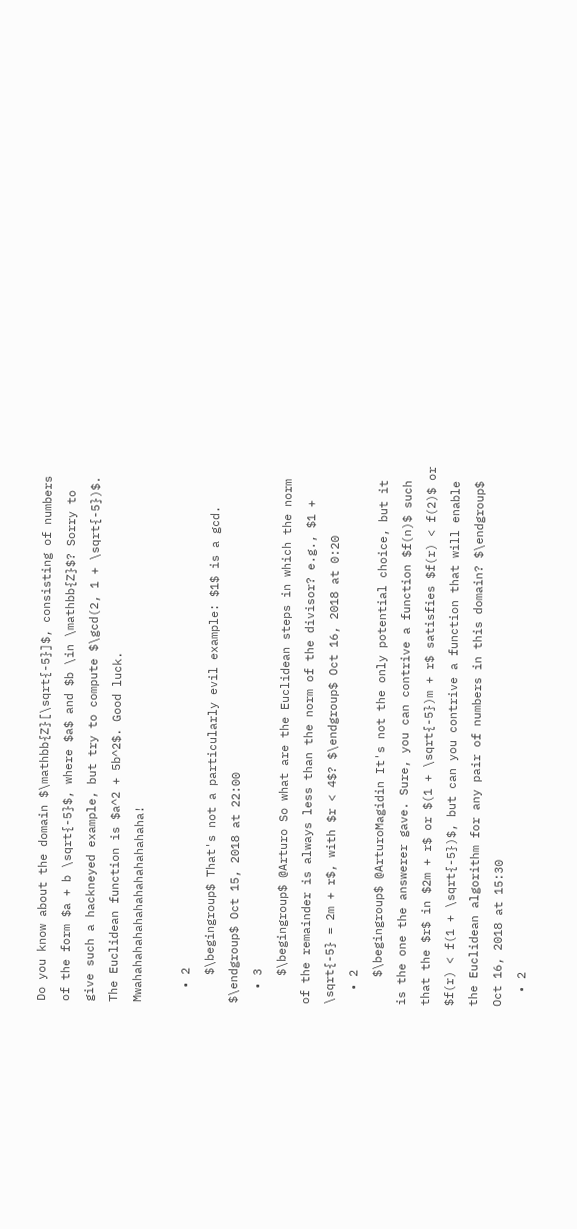Do you know about the domain $\mathbb{Z}[\sqrt{-5}]$, consisting of numbers of the form $a + b \sqrt{-5}$, where $a$ and $b \in \mathbb{Z}$? Sorry to give such a hackneyed example, but try to compute $\gcd(2, 1 + \sqrt{-5})$. The Euclidean function is $a^2 + 5b^2$. Good luck. Mwahahahahahahahahahahahaha!

  • 2
    $\begingroup$ That's not a particularly evil example: $1$ is a gcd. $\endgroup$ Oct 15, 2018 at 22:00
  • 3
    $\begingroup$ @Arturo So what are the Euclidean steps in which the norm of the remainder is always less than the norm of the divisor? e.g., $1 + \sqrt{-5} = 2m + r$, with $r < 4$? $\endgroup$ Oct 16, 2018 at 0:20
  • 2
    $\begingroup$ @ArturoMagidin It's not the only potential choice, but it is the one the answerer gave. Sure, you can contrive a function $f(n)$ such that the $r$ in $2m + r$ or $(1 + \sqrt{-5})m + r$ satisfies $f(r) < f(2)$ or $f(r) < f(1 + \sqrt{-5})$, but can you contrive a function that will enable the Euclidean algorithm for any pair of numbers in this domain? $\endgroup$ Oct 16, 2018 at 15:30
  • 2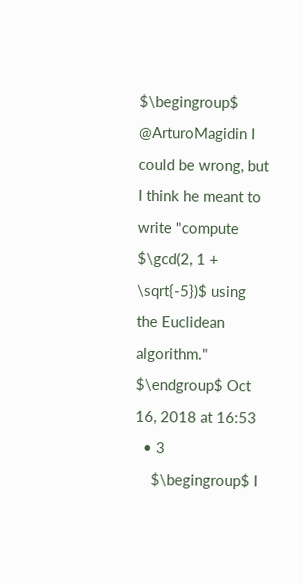$\begingroup$ @ArturoMagidin I could be wrong, but I think he meant to write "compute $\gcd(2, 1 + \sqrt{-5})$ using the Euclidean algorithm." $\endgroup$ Oct 16, 2018 at 16:53
  • 3
    $\begingroup$ I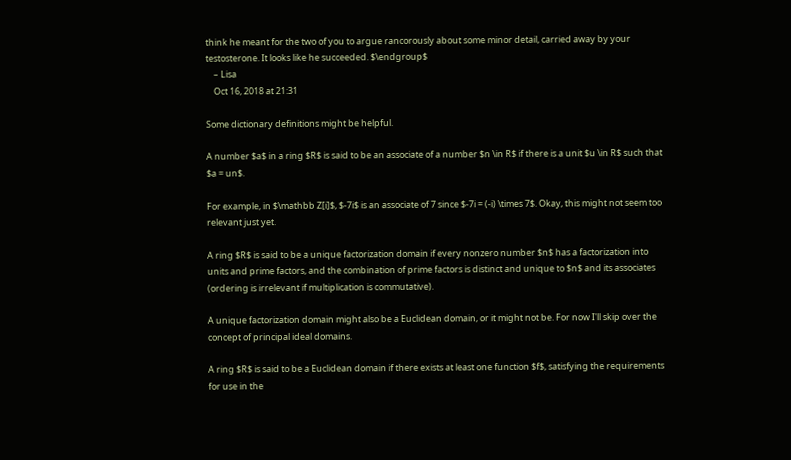think he meant for the two of you to argue rancorously about some minor detail, carried away by your testosterone. It looks like he succeeded. $\endgroup$
    – Lisa
    Oct 16, 2018 at 21:31

Some dictionary definitions might be helpful.

A number $a$ in a ring $R$ is said to be an associate of a number $n \in R$ if there is a unit $u \in R$ such that $a = un$.

For example, in $\mathbb Z[i]$, $-7i$ is an associate of 7 since $-7i = (-i) \times 7$. Okay, this might not seem too relevant just yet.

A ring $R$ is said to be a unique factorization domain if every nonzero number $n$ has a factorization into units and prime factors, and the combination of prime factors is distinct and unique to $n$ and its associates (ordering is irrelevant if multiplication is commutative).

A unique factorization domain might also be a Euclidean domain, or it might not be. For now I'll skip over the concept of principal ideal domains.

A ring $R$ is said to be a Euclidean domain if there exists at least one function $f$, satisfying the requirements for use in the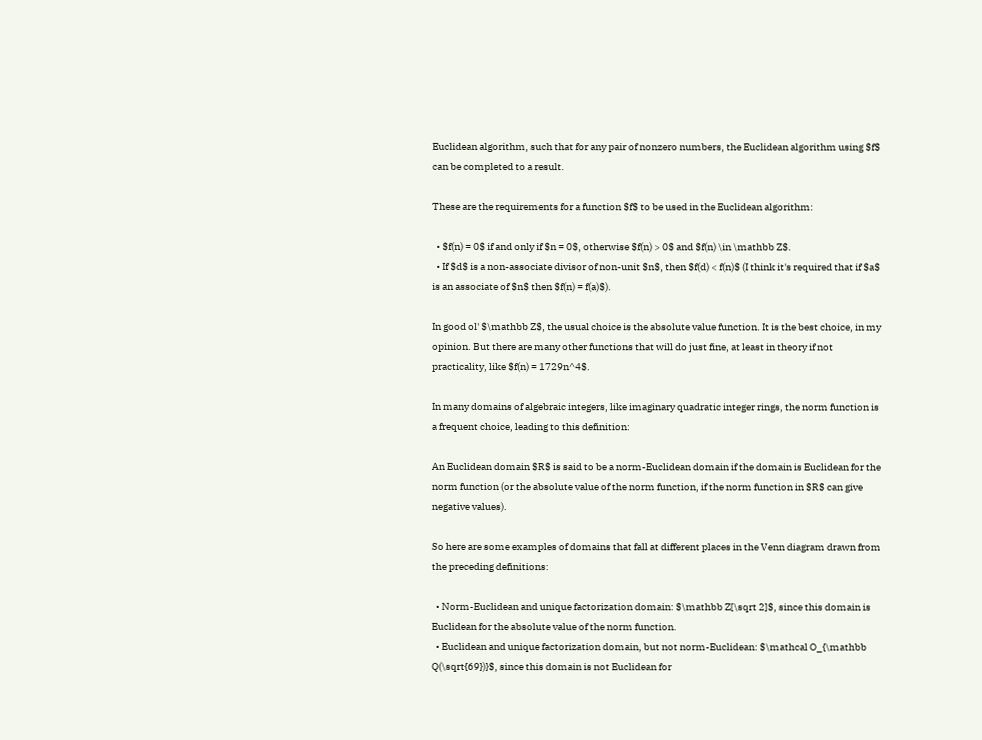Euclidean algorithm, such that for any pair of nonzero numbers, the Euclidean algorithm using $f$ can be completed to a result.

These are the requirements for a function $f$ to be used in the Euclidean algorithm:

  • $f(n) = 0$ if and only if $n = 0$, otherwise $f(n) > 0$ and $f(n) \in \mathbb Z$.
  • If $d$ is a non-associate divisor of non-unit $n$, then $f(d) < f(n)$ (I think it's required that if $a$ is an associate of $n$ then $f(n) = f(a)$).

In good ol' $\mathbb Z$, the usual choice is the absolute value function. It is the best choice, in my opinion. But there are many other functions that will do just fine, at least in theory if not practicality, like $f(n) = 1729n^4$.

In many domains of algebraic integers, like imaginary quadratic integer rings, the norm function is a frequent choice, leading to this definition:

An Euclidean domain $R$ is said to be a norm-Euclidean domain if the domain is Euclidean for the norm function (or the absolute value of the norm function, if the norm function in $R$ can give negative values).

So here are some examples of domains that fall at different places in the Venn diagram drawn from the preceding definitions:

  • Norm-Euclidean and unique factorization domain: $\mathbb Z[\sqrt 2]$, since this domain is Euclidean for the absolute value of the norm function.
  • Euclidean and unique factorization domain, but not norm-Euclidean: $\mathcal O_{\mathbb Q(\sqrt{69})}$, since this domain is not Euclidean for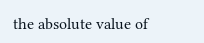the absolute value of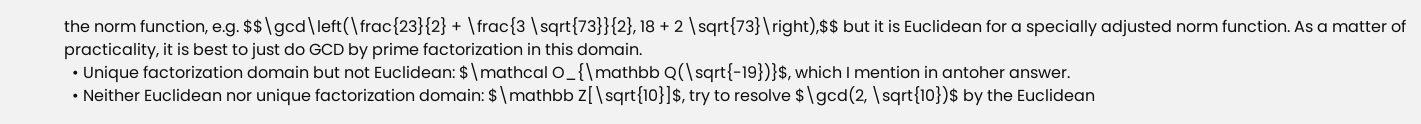the norm function, e.g. $$\gcd\left(\frac{23}{2} + \frac{3 \sqrt{73}}{2}, 18 + 2 \sqrt{73}\right),$$ but it is Euclidean for a specially adjusted norm function. As a matter of practicality, it is best to just do GCD by prime factorization in this domain.
  • Unique factorization domain but not Euclidean: $\mathcal O_{\mathbb Q(\sqrt{-19})}$, which I mention in antoher answer.
  • Neither Euclidean nor unique factorization domain: $\mathbb Z[\sqrt{10}]$, try to resolve $\gcd(2, \sqrt{10})$ by the Euclidean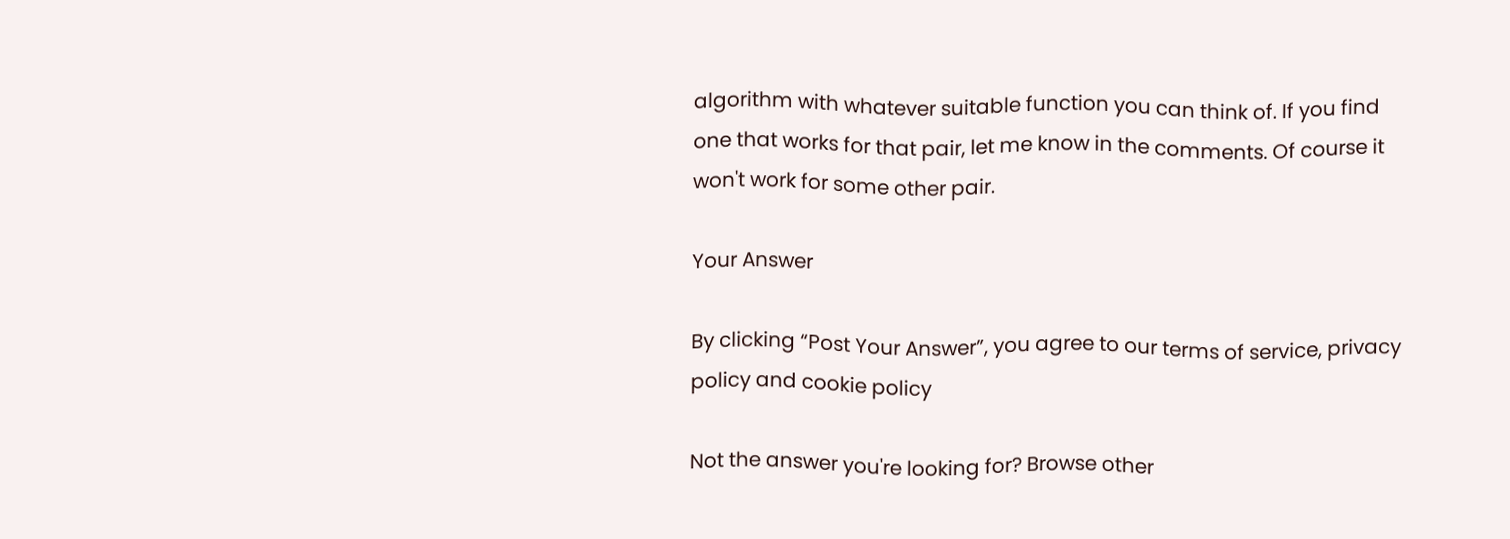algorithm with whatever suitable function you can think of. If you find one that works for that pair, let me know in the comments. Of course it won't work for some other pair.

Your Answer

By clicking “Post Your Answer”, you agree to our terms of service, privacy policy and cookie policy

Not the answer you're looking for? Browse other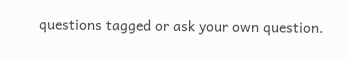questions tagged or ask your own question.